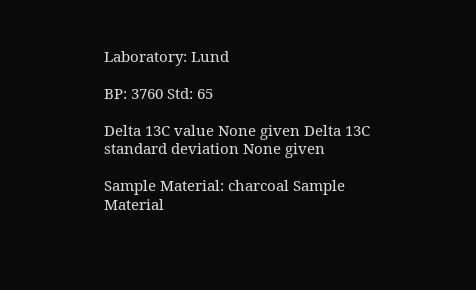Laboratory: Lund

BP: 3760 Std: 65

Delta 13C value None given Delta 13C standard deviation None given

Sample Material: charcoal Sample Material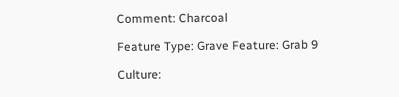Comment: Charcoal

Feature Type: Grave Feature: Grab 9

Culture: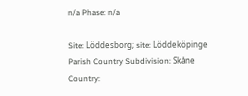n/a Phase: n/a

Site: Löddesborg; site: Löddeköpinge Parish Country Subdivision: Skåne Country: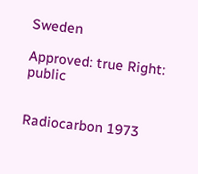Sweden

Approved: true Right: public


Radiocarbon 1973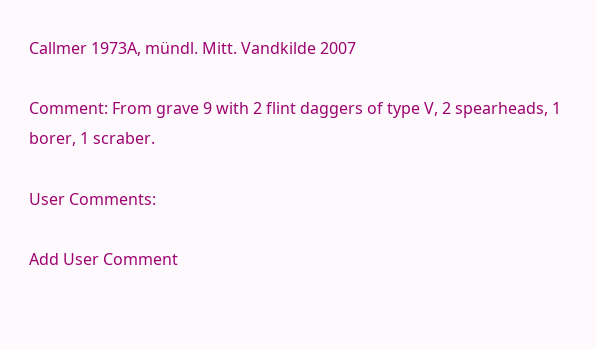Callmer 1973A, mündl. Mitt. Vandkilde 2007

Comment: From grave 9 with 2 flint daggers of type V, 2 spearheads, 1 borer, 1 scraber.

User Comments:

Add User Comment